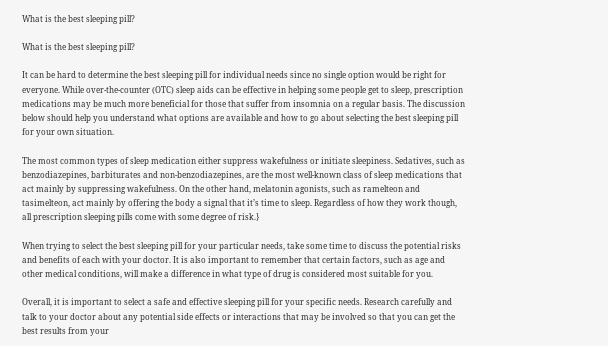What is the best sleeping pill?

What is the best sleeping pill?

It can be hard to determine the best sleeping pill for individual needs since no single option would be right for everyone. While over-the-counter (OTC) sleep aids can be effective in helping some people get to sleep, prescription medications may be much more beneficial for those that suffer from insomnia on a regular basis. The discussion below should help you understand what options are available and how to go about selecting the best sleeping pill for your own situation.

The most common types of sleep medication either suppress wakefulness or initiate sleepiness. Sedatives, such as benzodiazepines, barbiturates and non-benzodiazepines, are the most well-known class of sleep medications that act mainly by suppressing wakefulness. On the other hand, melatonin agonists, such as ramelteon and tasimelteon, act mainly by offering the body a signal that it’s time to sleep. Regardless of how they work though, all prescription sleeping pills come with some degree of risk.}

When trying to select the best sleeping pill for your particular needs, take some time to discuss the potential risks and benefits of each with your doctor. It is also important to remember that certain factors, such as age and other medical conditions, will make a difference in what type of drug is considered most suitable for you.

Overall, it is important to select a safe and effective sleeping pill for your specific needs. Research carefully and talk to your doctor about any potential side effects or interactions that may be involved so that you can get the best results from your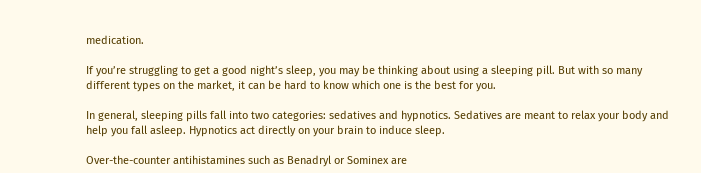medication.

If you’re struggling to get a good night’s sleep, you may be thinking about using a sleeping pill. But with so many different types on the market, it can be hard to know which one is the best for you.

In general, sleeping pills fall into two categories: sedatives and hypnotics. Sedatives are meant to relax your body and help you fall asleep. Hypnotics act directly on your brain to induce sleep.

Over-the-counter antihistamines such as Benadryl or Sominex are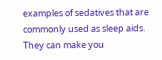examples of sedatives that are commonly used as sleep aids. They can make you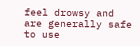feel drowsy and are generally safe to use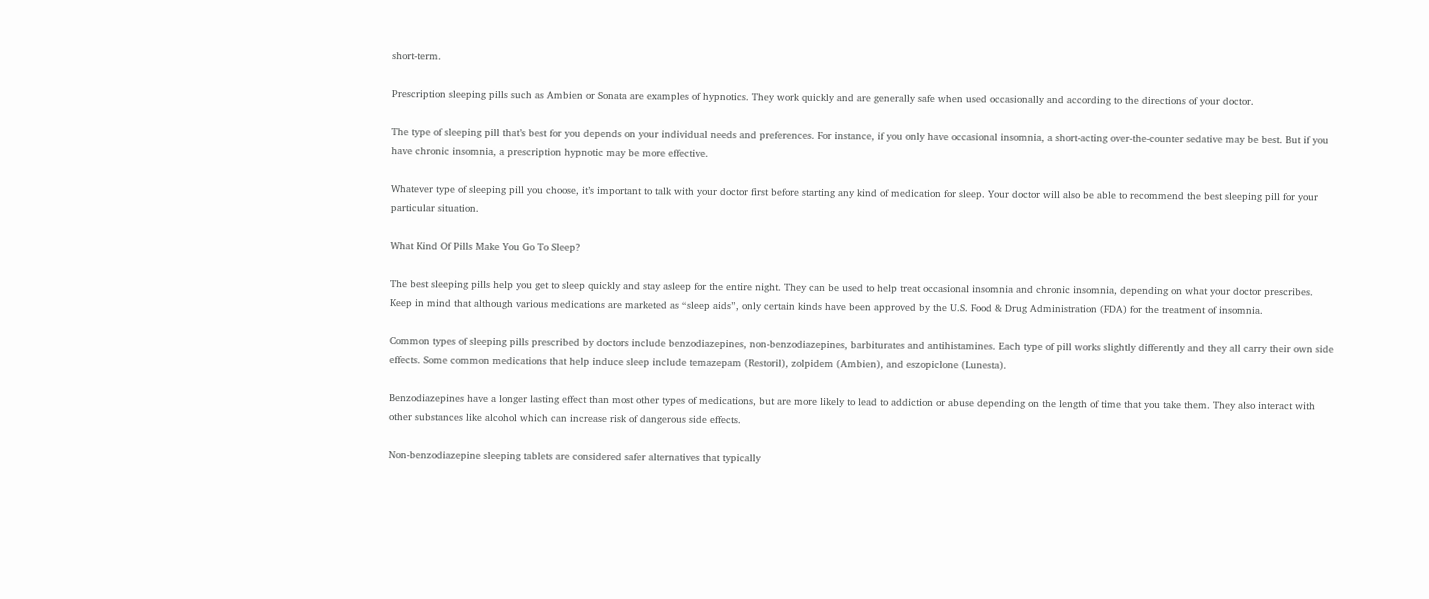short-term.

Prescription sleeping pills such as Ambien or Sonata are examples of hypnotics. They work quickly and are generally safe when used occasionally and according to the directions of your doctor.

The type of sleeping pill that’s best for you depends on your individual needs and preferences. For instance, if you only have occasional insomnia, a short-acting over-the-counter sedative may be best. But if you have chronic insomnia, a prescription hypnotic may be more effective.

Whatever type of sleeping pill you choose, it’s important to talk with your doctor first before starting any kind of medication for sleep. Your doctor will also be able to recommend the best sleeping pill for your particular situation.

What Kind Of Pills Make You Go To Sleep?

The best sleeping pills help you get to sleep quickly and stay asleep for the entire night. They can be used to help treat occasional insomnia and chronic insomnia, depending on what your doctor prescribes. Keep in mind that although various medications are marketed as “sleep aids”, only certain kinds have been approved by the U.S. Food & Drug Administration (FDA) for the treatment of insomnia.

Common types of sleeping pills prescribed by doctors include benzodiazepines, non-benzodiazepines, barbiturates and antihistamines. Each type of pill works slightly differently and they all carry their own side effects. Some common medications that help induce sleep include temazepam (Restoril), zolpidem (Ambien), and eszopiclone (Lunesta).

Benzodiazepines have a longer lasting effect than most other types of medications, but are more likely to lead to addiction or abuse depending on the length of time that you take them. They also interact with other substances like alcohol which can increase risk of dangerous side effects.

Non-benzodiazepine sleeping tablets are considered safer alternatives that typically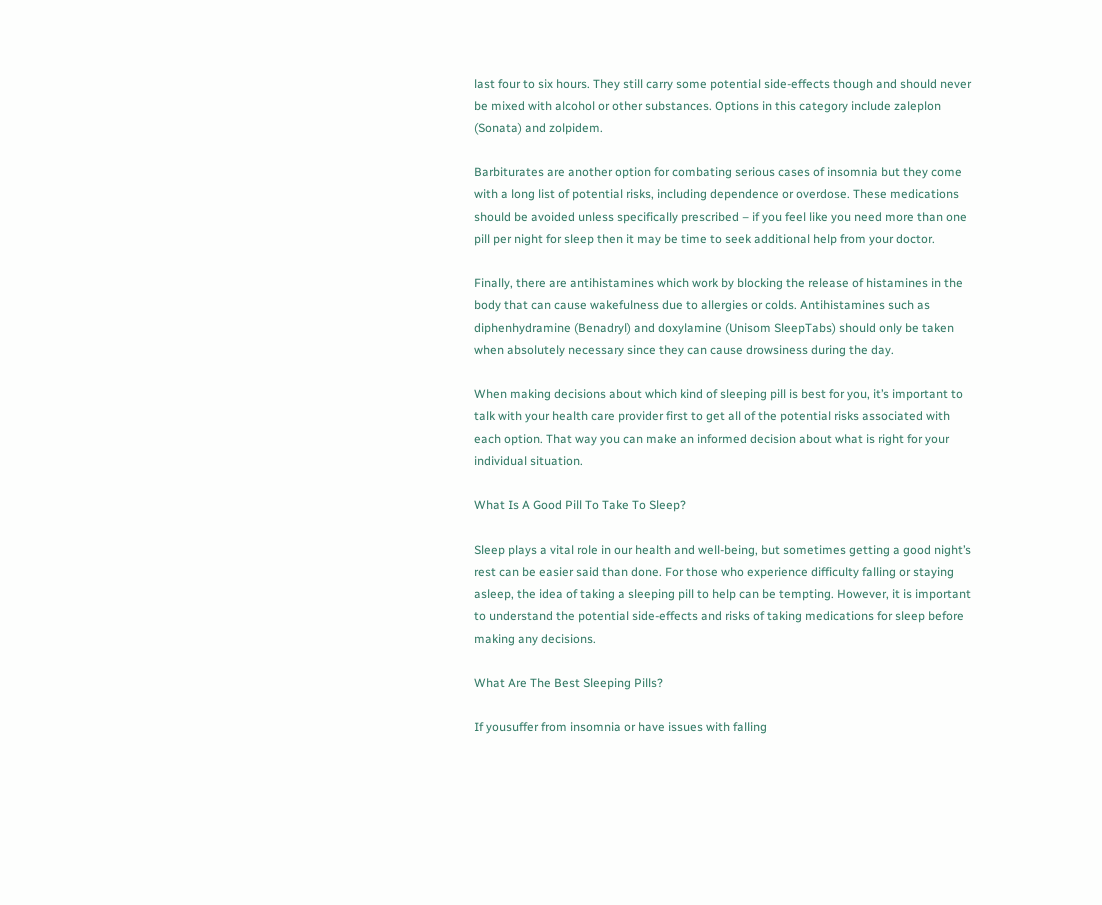last four to six hours. They still carry some potential side-effects though and should never be mixed with alcohol or other substances. Options in this category include zaleplon (Sonata) and zolpidem.

Barbiturates are another option for combating serious cases of insomnia but they come with a long list of potential risks, including dependence or overdose. These medications should be avoided unless specifically prescribed – if you feel like you need more than one pill per night for sleep then it may be time to seek additional help from your doctor.

Finally, there are antihistamines which work by blocking the release of histamines in the body that can cause wakefulness due to allergies or colds. Antihistamines such as diphenhydramine (Benadryl) and doxylamine (Unisom SleepTabs) should only be taken when absolutely necessary since they can cause drowsiness during the day.

When making decisions about which kind of sleeping pill is best for you, it’s important to talk with your health care provider first to get all of the potential risks associated with each option. That way you can make an informed decision about what is right for your individual situation.

What Is A Good Pill To Take To Sleep?

Sleep plays a vital role in our health and well-being, but sometimes getting a good night’s rest can be easier said than done. For those who experience difficulty falling or staying asleep, the idea of taking a sleeping pill to help can be tempting. However, it is important to understand the potential side-effects and risks of taking medications for sleep before making any decisions.

What Are The Best Sleeping Pills?

If yousuffer from insomnia or have issues with falling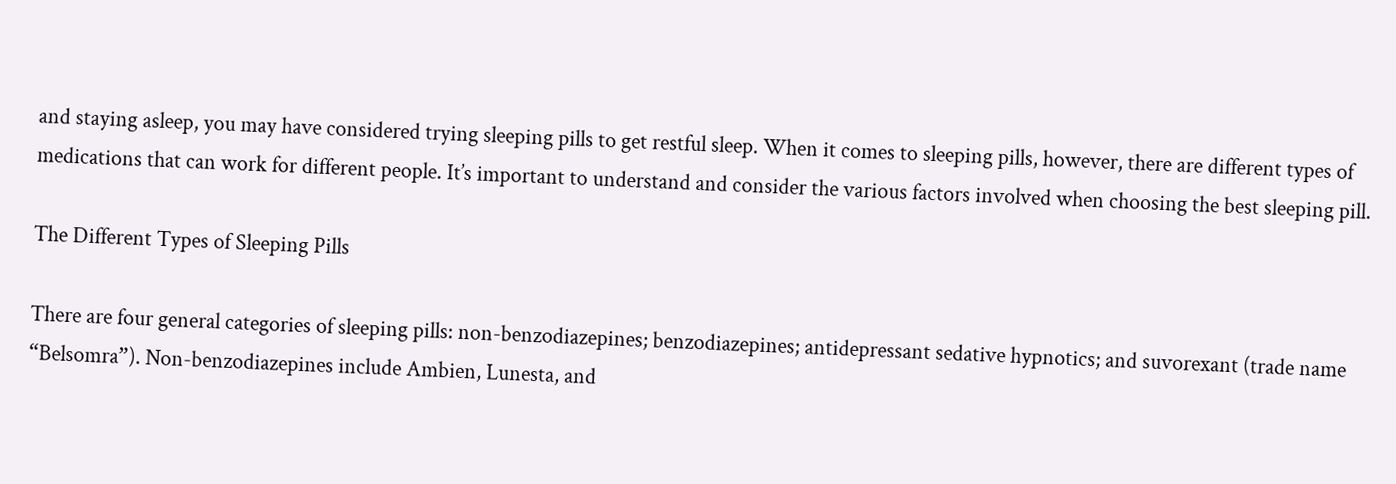and staying asleep, you may have considered trying sleeping pills to get restful sleep. When it comes to sleeping pills, however, there are different types of medications that can work for different people. It’s important to understand and consider the various factors involved when choosing the best sleeping pill.

The Different Types of Sleeping Pills

There are four general categories of sleeping pills: non-benzodiazepines; benzodiazepines; antidepressant sedative hypnotics; and suvorexant (trade name “Belsomra”). Non-benzodiazepines include Ambien, Lunesta, and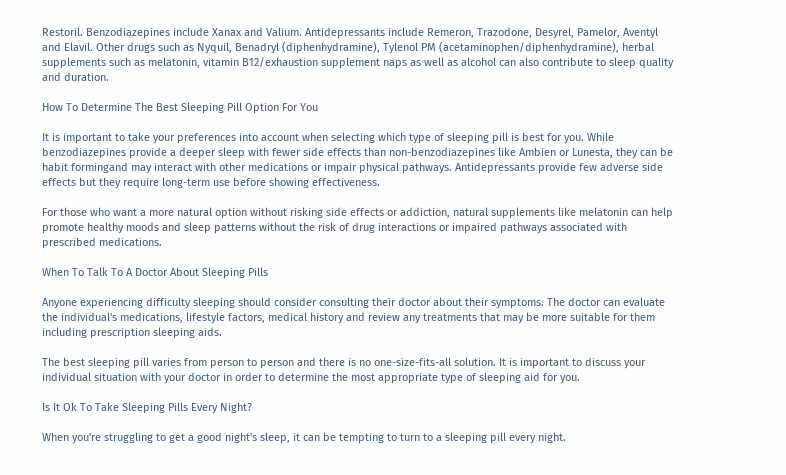Restoril. Benzodiazepines include Xanax and Valium. Antidepressants include Remeron, Trazodone, Desyrel, Pamelor, Aventyl and Elavil. Other drugs such as Nyquil, Benadryl (diphenhydramine), Tylenol PM (acetaminophen/diphenhydramine), herbal supplements such as melatonin, vitamin B12/exhaustion supplement naps as well as alcohol can also contribute to sleep quality and duration.

How To Determine The Best Sleeping Pill Option For You

It is important to take your preferences into account when selecting which type of sleeping pill is best for you. While benzodiazepines provide a deeper sleep with fewer side effects than non-benzodiazepines like Ambien or Lunesta, they can be habit formingand may interact with other medications or impair physical pathways. Antidepressants provide few adverse side effects but they require long-term use before showing effectiveness.

For those who want a more natural option without risking side effects or addiction, natural supplements like melatonin can help promote healthy moods and sleep patterns without the risk of drug interactions or impaired pathways associated with prescribed medications.

When To Talk To A Doctor About Sleeping Pills

Anyone experiencing difficulty sleeping should consider consulting their doctor about their symptoms. The doctor can evaluate the individual's medications, lifestyle factors, medical history and review any treatments that may be more suitable for them including prescription sleeping aids.

The best sleeping pill varies from person to person and there is no one-size-fits-all solution. It is important to discuss your individual situation with your doctor in order to determine the most appropriate type of sleeping aid for you.

Is It Ok To Take Sleeping Pills Every Night?

When you're struggling to get a good night's sleep, it can be tempting to turn to a sleeping pill every night.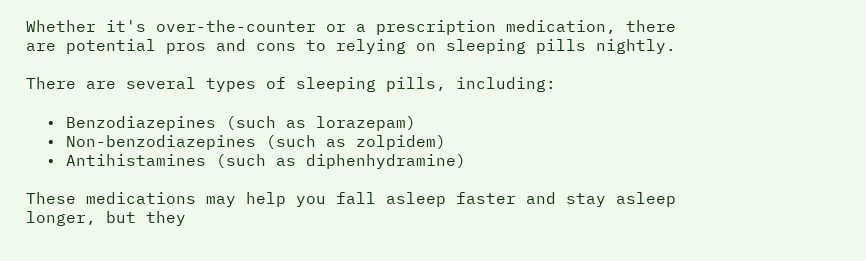Whether it's over-the-counter or a prescription medication, there are potential pros and cons to relying on sleeping pills nightly.

There are several types of sleeping pills, including:

  • Benzodiazepines (such as lorazepam)
  • Non-benzodiazepines (such as zolpidem)
  • Antihistamines (such as diphenhydramine)

These medications may help you fall asleep faster and stay asleep longer, but they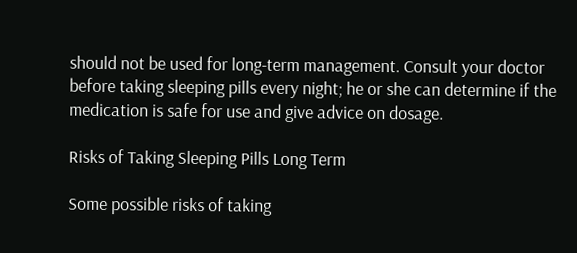should not be used for long-term management. Consult your doctor before taking sleeping pills every night; he or she can determine if the medication is safe for use and give advice on dosage.

Risks of Taking Sleeping Pills Long Term

Some possible risks of taking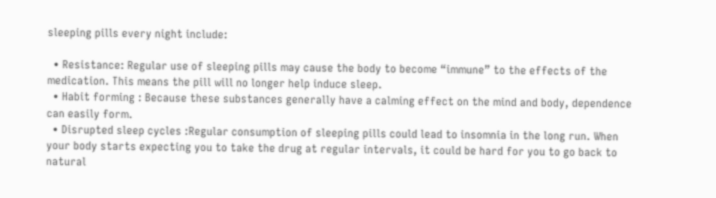sleeping pills every night include:

  • Resistance: Regular use of sleeping pills may cause the body to become “immune” to the effects of the medication. This means the pill will no longer help induce sleep.
  • Habit forming : Because these substances generally have a calming effect on the mind and body, dependence can easily form.
  • Disrupted sleep cycles :Regular consumption of sleeping pills could lead to insomnia in the long run. When your body starts expecting you to take the drug at regular intervals, it could be hard for you to go back to natural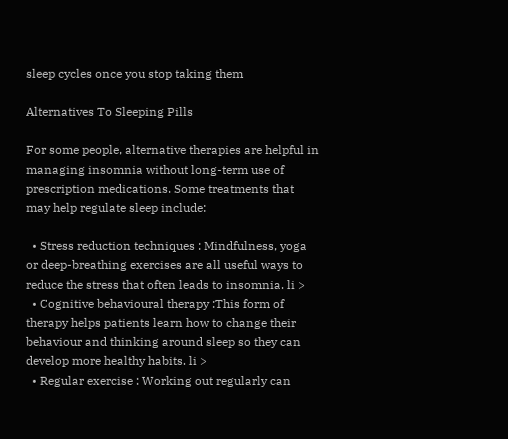sleep cycles once you stop taking them

Alternatives To Sleeping Pills

For some people, alternative therapies are helpful in managing insomnia without long-term use of prescription medications. Some treatments that may help regulate sleep include:

  • Stress reduction techniques : Mindfulness, yoga or deep-breathing exercises are all useful ways to reduce the stress that often leads to insomnia. li >
  • Cognitive behavioural therapy :This form of therapy helps patients learn how to change their behaviour and thinking around sleep so they can develop more healthy habits. li >
  • Regular exercise : Working out regularly can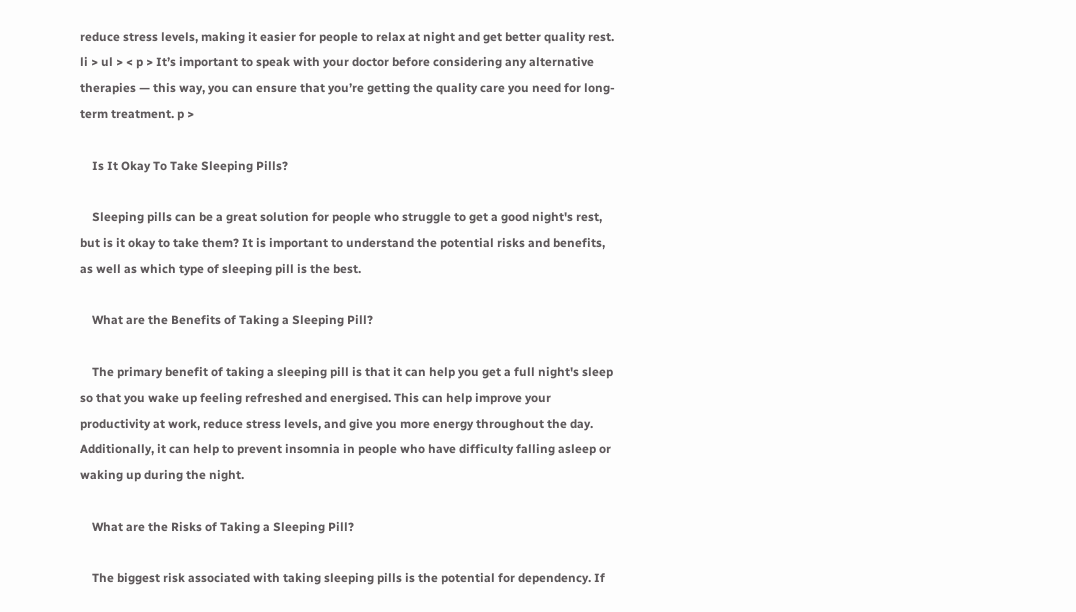reduce stress levels, making it easier for people to relax at night and get better quality rest. li > ul > < p > It’s important to speak with your doctor before considering any alternative therapies — this way, you can ensure that you’re getting the quality care you need for long-term treatment. p >

    Is It Okay To Take Sleeping Pills?

    Sleeping pills can be a great solution for people who struggle to get a good night's rest, but is it okay to take them? It is important to understand the potential risks and benefits, as well as which type of sleeping pill is the best.

    What are the Benefits of Taking a Sleeping Pill?

    The primary benefit of taking a sleeping pill is that it can help you get a full night's sleep so that you wake up feeling refreshed and energised. This can help improve your productivity at work, reduce stress levels, and give you more energy throughout the day. Additionally, it can help to prevent insomnia in people who have difficulty falling asleep or waking up during the night.

    What are the Risks of Taking a Sleeping Pill?

    The biggest risk associated with taking sleeping pills is the potential for dependency. If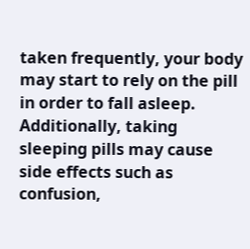taken frequently, your body may start to rely on the pill in order to fall asleep. Additionally, taking sleeping pills may cause side effects such as confusion,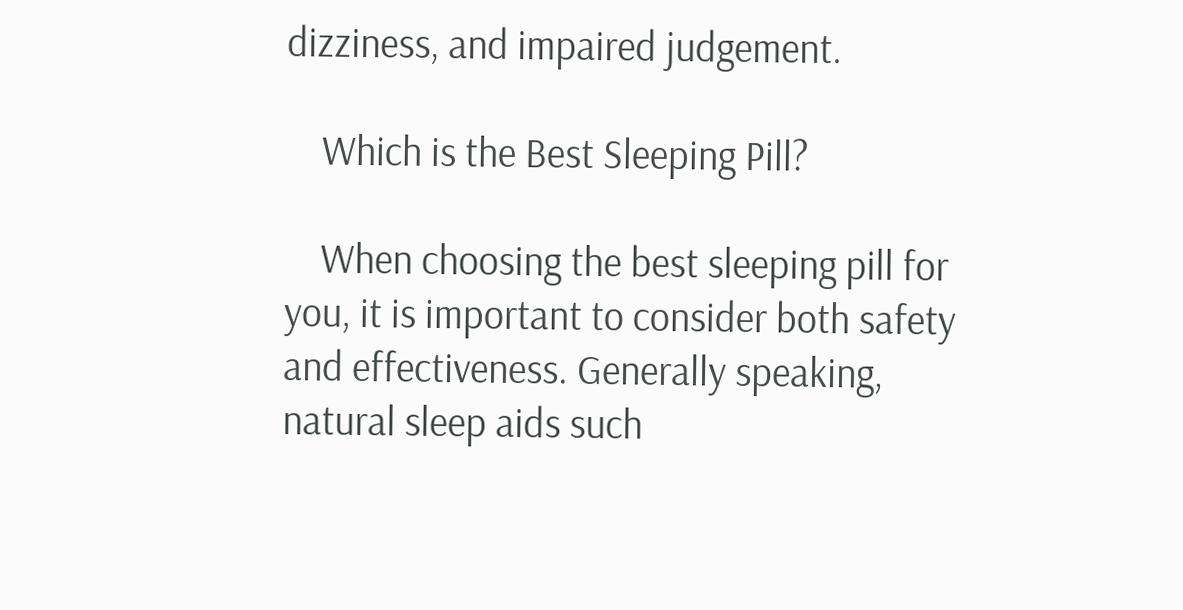dizziness, and impaired judgement.

    Which is the Best Sleeping Pill?

    When choosing the best sleeping pill for you, it is important to consider both safety and effectiveness. Generally speaking, natural sleep aids such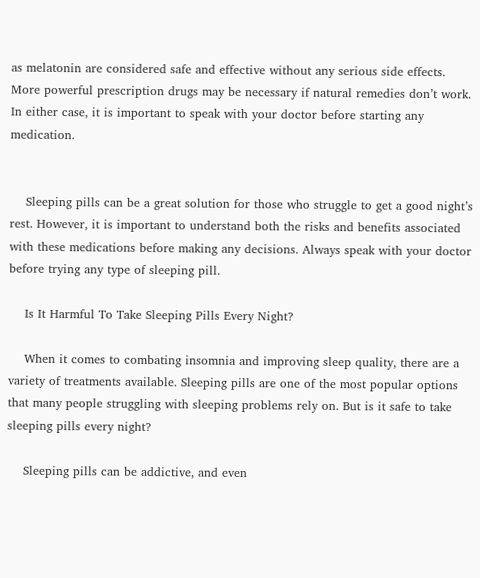as melatonin are considered safe and effective without any serious side effects. More powerful prescription drugs may be necessary if natural remedies don’t work. In either case, it is important to speak with your doctor before starting any medication.


    Sleeping pills can be a great solution for those who struggle to get a good night’s rest. However, it is important to understand both the risks and benefits associated with these medications before making any decisions. Always speak with your doctor before trying any type of sleeping pill.

    Is It Harmful To Take Sleeping Pills Every Night?

    When it comes to combating insomnia and improving sleep quality, there are a variety of treatments available. Sleeping pills are one of the most popular options that many people struggling with sleeping problems rely on. But is it safe to take sleeping pills every night?

    Sleeping pills can be addictive, and even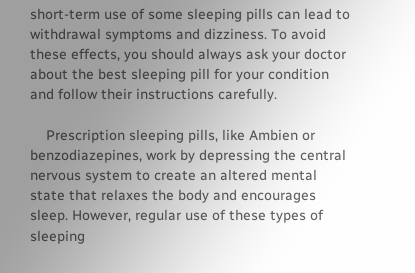short-term use of some sleeping pills can lead to withdrawal symptoms and dizziness. To avoid these effects, you should always ask your doctor about the best sleeping pill for your condition and follow their instructions carefully.

    Prescription sleeping pills, like Ambien or benzodiazepines, work by depressing the central nervous system to create an altered mental state that relaxes the body and encourages sleep. However, regular use of these types of sleeping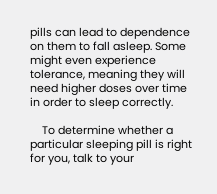pills can lead to dependence on them to fall asleep. Some might even experience tolerance, meaning they will need higher doses over time in order to sleep correctly.

    To determine whether a particular sleeping pill is right for you, talk to your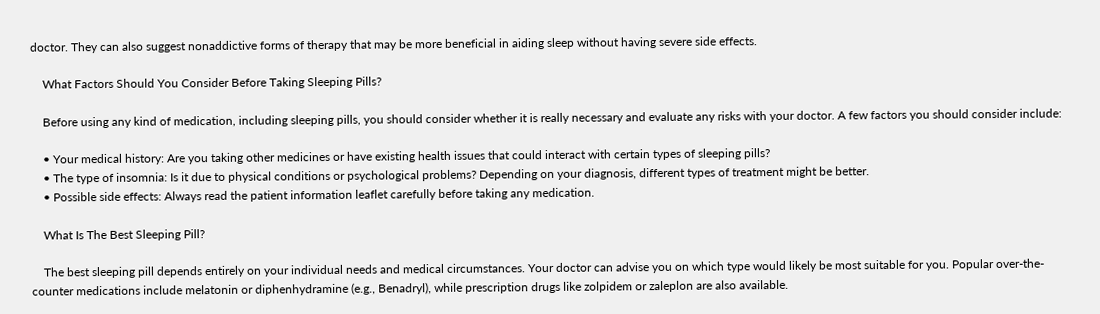doctor. They can also suggest nonaddictive forms of therapy that may be more beneficial in aiding sleep without having severe side effects.

    What Factors Should You Consider Before Taking Sleeping Pills?

    Before using any kind of medication, including sleeping pills, you should consider whether it is really necessary and evaluate any risks with your doctor. A few factors you should consider include:

    • Your medical history: Are you taking other medicines or have existing health issues that could interact with certain types of sleeping pills?
    • The type of insomnia: Is it due to physical conditions or psychological problems? Depending on your diagnosis, different types of treatment might be better.
    • Possible side effects: Always read the patient information leaflet carefully before taking any medication.

    What Is The Best Sleeping Pill?

    The best sleeping pill depends entirely on your individual needs and medical circumstances. Your doctor can advise you on which type would likely be most suitable for you. Popular over-the-counter medications include melatonin or diphenhydramine (e.g., Benadryl), while prescription drugs like zolpidem or zaleplon are also available.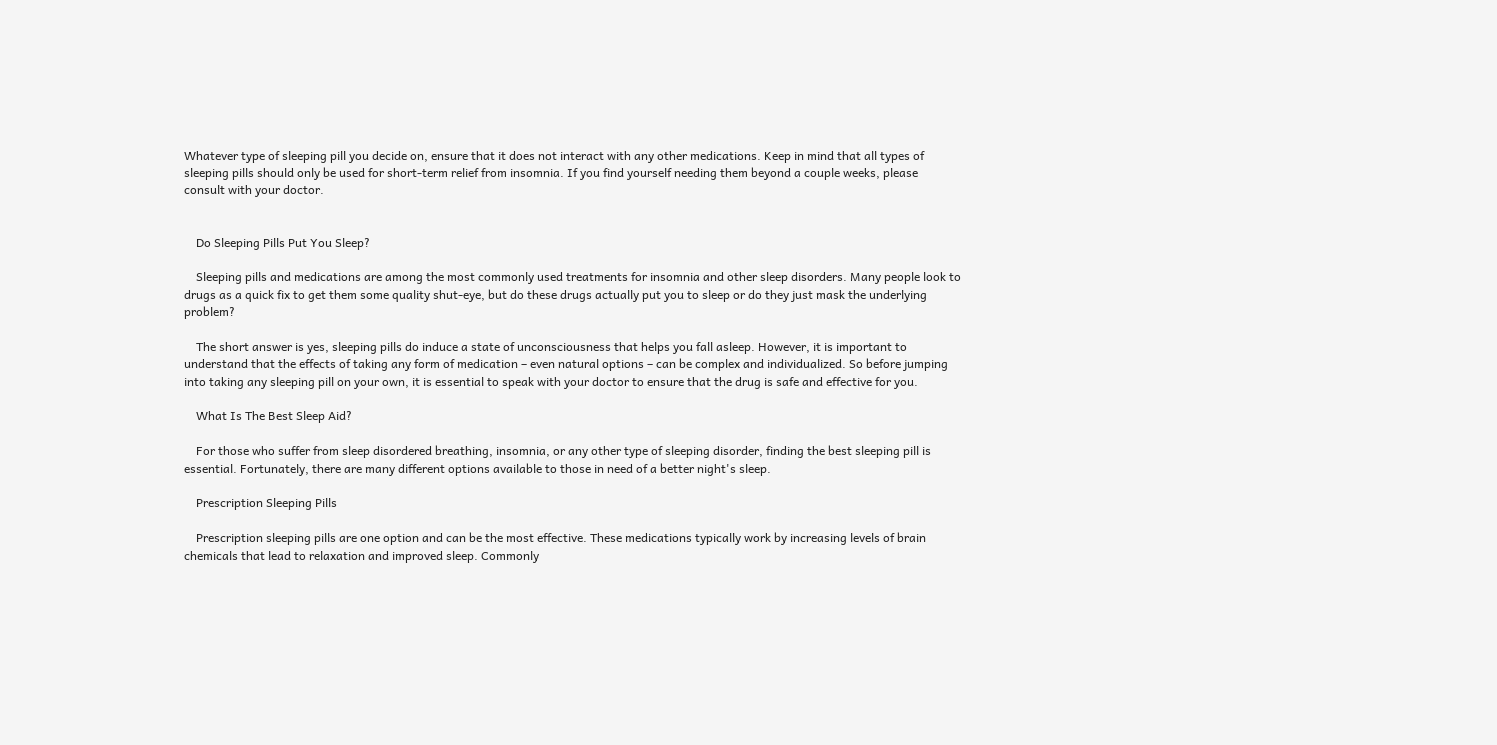Whatever type of sleeping pill you decide on, ensure that it does not interact with any other medications. Keep in mind that all types of sleeping pills should only be used for short-term relief from insomnia. If you find yourself needing them beyond a couple weeks, please consult with your doctor.


    Do Sleeping Pills Put You Sleep?

    Sleeping pills and medications are among the most commonly used treatments for insomnia and other sleep disorders. Many people look to drugs as a quick fix to get them some quality shut-eye, but do these drugs actually put you to sleep or do they just mask the underlying problem?

    The short answer is yes, sleeping pills do induce a state of unconsciousness that helps you fall asleep. However, it is important to understand that the effects of taking any form of medication – even natural options – can be complex and individualized. So before jumping into taking any sleeping pill on your own, it is essential to speak with your doctor to ensure that the drug is safe and effective for you.

    What Is The Best Sleep Aid?

    For those who suffer from sleep disordered breathing, insomnia, or any other type of sleeping disorder, finding the best sleeping pill is essential. Fortunately, there are many different options available to those in need of a better night's sleep.

    Prescription Sleeping Pills

    Prescription sleeping pills are one option and can be the most effective. These medications typically work by increasing levels of brain chemicals that lead to relaxation and improved sleep. Commonly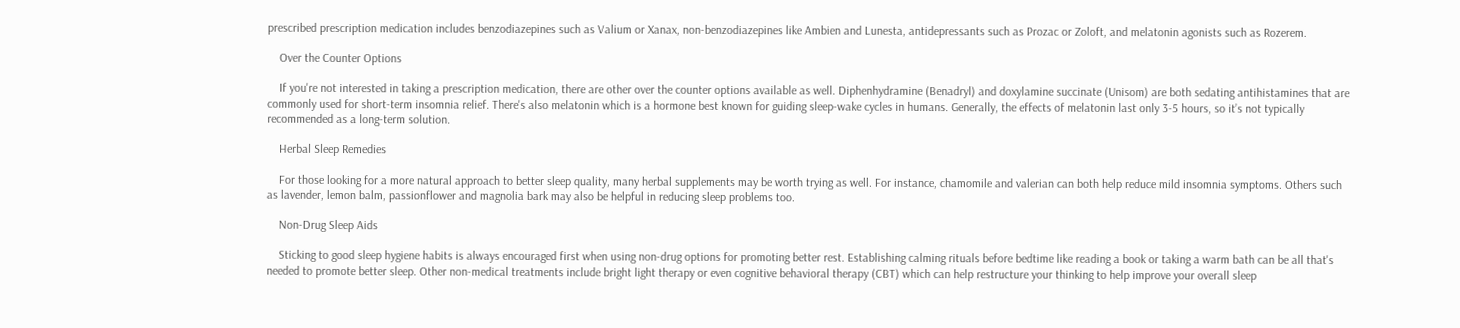prescribed prescription medication includes benzodiazepines such as Valium or Xanax, non-benzodiazepines like Ambien and Lunesta, antidepressants such as Prozac or Zoloft, and melatonin agonists such as Rozerem.

    Over the Counter Options

    If you're not interested in taking a prescription medication, there are other over the counter options available as well. Diphenhydramine (Benadryl) and doxylamine succinate (Unisom) are both sedating antihistamines that are commonly used for short-term insomnia relief. There's also melatonin which is a hormone best known for guiding sleep-wake cycles in humans. Generally, the effects of melatonin last only 3-5 hours, so it’s not typically recommended as a long-term solution.

    Herbal Sleep Remedies

    For those looking for a more natural approach to better sleep quality, many herbal supplements may be worth trying as well. For instance, chamomile and valerian can both help reduce mild insomnia symptoms. Others such as lavender, lemon balm, passionflower and magnolia bark may also be helpful in reducing sleep problems too.

    Non-Drug Sleep Aids

    Sticking to good sleep hygiene habits is always encouraged first when using non-drug options for promoting better rest. Establishing calming rituals before bedtime like reading a book or taking a warm bath can be all that's needed to promote better sleep. Other non-medical treatments include bright light therapy or even cognitive behavioral therapy (CBT) which can help restructure your thinking to help improve your overall sleep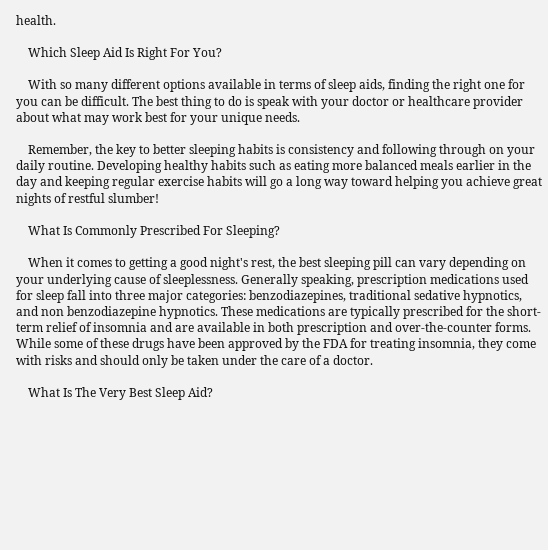health.

    Which Sleep Aid Is Right For You?

    With so many different options available in terms of sleep aids, finding the right one for you can be difficult. The best thing to do is speak with your doctor or healthcare provider about what may work best for your unique needs.

    Remember, the key to better sleeping habits is consistency and following through on your daily routine. Developing healthy habits such as eating more balanced meals earlier in the day and keeping regular exercise habits will go a long way toward helping you achieve great nights of restful slumber!

    What Is Commonly Prescribed For Sleeping?

    When it comes to getting a good night's rest, the best sleeping pill can vary depending on your underlying cause of sleeplessness. Generally speaking, prescription medications used for sleep fall into three major categories: benzodiazepines, traditional sedative hypnotics, and non benzodiazepine hypnotics. These medications are typically prescribed for the short-term relief of insomnia and are available in both prescription and over-the-counter forms. While some of these drugs have been approved by the FDA for treating insomnia, they come with risks and should only be taken under the care of a doctor.

    What Is The Very Best Sleep Aid?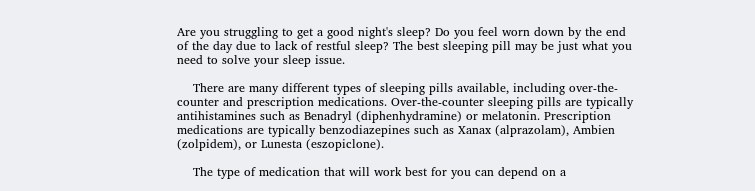Are you struggling to get a good night's sleep? Do you feel worn down by the end of the day due to lack of restful sleep? The best sleeping pill may be just what you need to solve your sleep issue.

    There are many different types of sleeping pills available, including over-the-counter and prescription medications. Over-the-counter sleeping pills are typically antihistamines such as Benadryl (diphenhydramine) or melatonin. Prescription medications are typically benzodiazepines such as Xanax (alprazolam), Ambien (zolpidem), or Lunesta (eszopiclone).

    The type of medication that will work best for you can depend on a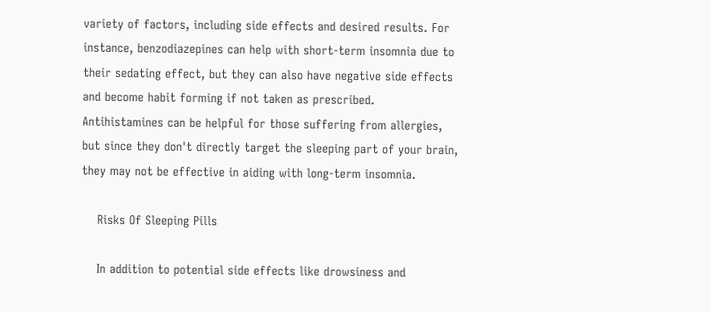variety of factors, including side effects and desired results. For instance, benzodiazepines can help with short-term insomnia due to their sedating effect, but they can also have negative side effects and become habit forming if not taken as prescribed. Antihistamines can be helpful for those suffering from allergies, but since they don't directly target the sleeping part of your brain, they may not be effective in aiding with long-term insomnia.

    Risks Of Sleeping Pills

    In addition to potential side effects like drowsiness and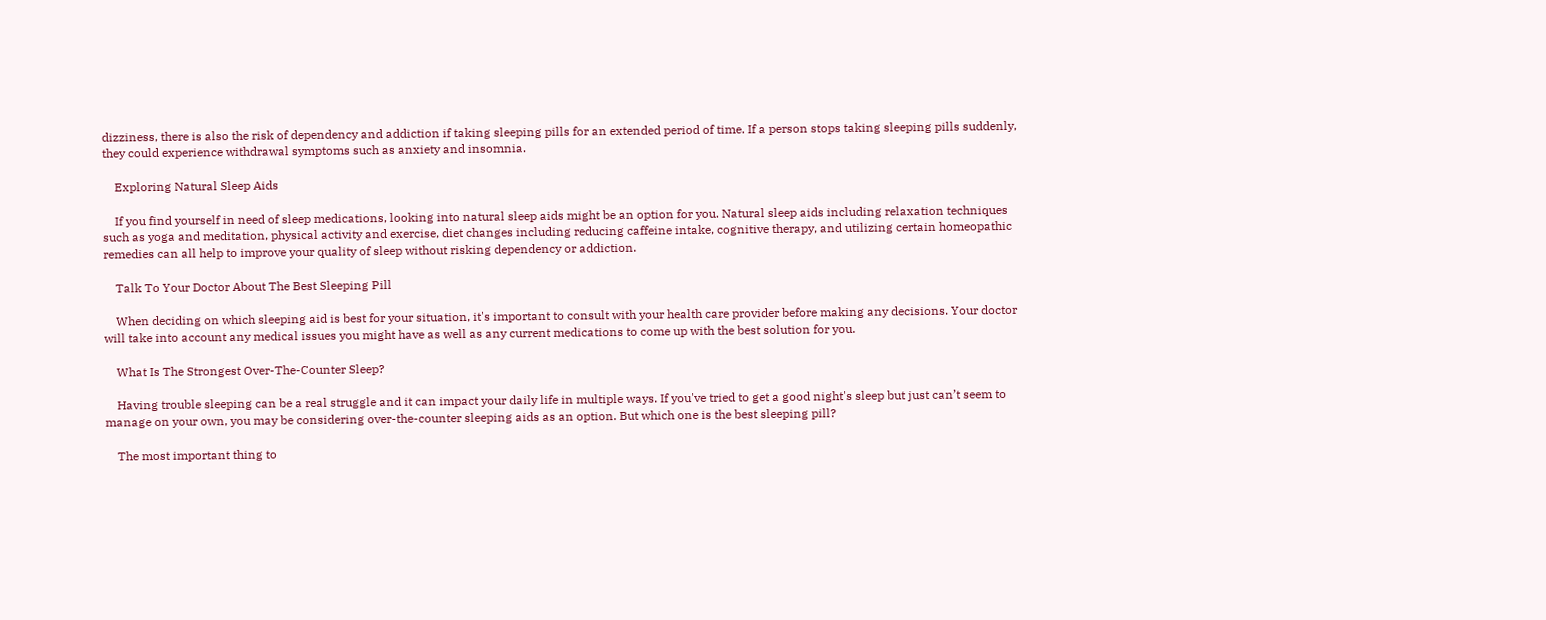dizziness, there is also the risk of dependency and addiction if taking sleeping pills for an extended period of time. If a person stops taking sleeping pills suddenly, they could experience withdrawal symptoms such as anxiety and insomnia.

    Exploring Natural Sleep Aids

    If you find yourself in need of sleep medications, looking into natural sleep aids might be an option for you. Natural sleep aids including relaxation techniques such as yoga and meditation, physical activity and exercise, diet changes including reducing caffeine intake, cognitive therapy, and utilizing certain homeopathic remedies can all help to improve your quality of sleep without risking dependency or addiction.

    Talk To Your Doctor About The Best Sleeping Pill

    When deciding on which sleeping aid is best for your situation, it's important to consult with your health care provider before making any decisions. Your doctor will take into account any medical issues you might have as well as any current medications to come up with the best solution for you.

    What Is The Strongest Over-The-Counter Sleep?

    Having trouble sleeping can be a real struggle and it can impact your daily life in multiple ways. If you've tried to get a good night's sleep but just can’t seem to manage on your own, you may be considering over-the-counter sleeping aids as an option. But which one is the best sleeping pill?

    The most important thing to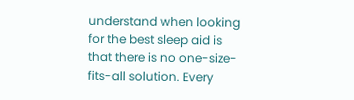understand when looking for the best sleep aid is that there is no one-size-fits-all solution. Every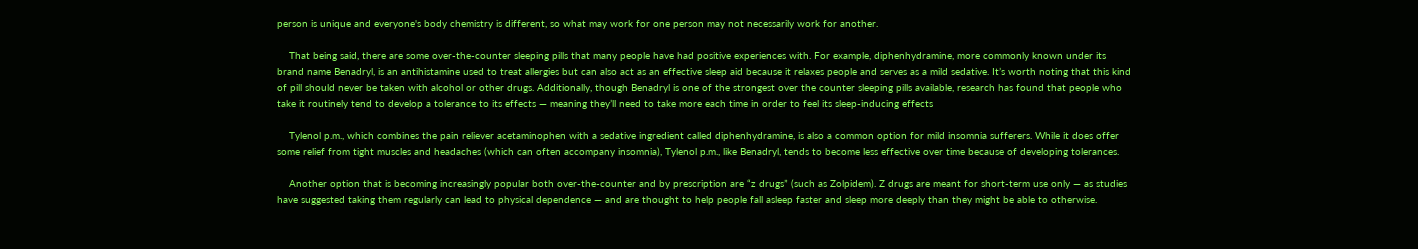person is unique and everyone's body chemistry is different, so what may work for one person may not necessarily work for another.

    That being said, there are some over-the-counter sleeping pills that many people have had positive experiences with. For example, diphenhydramine, more commonly known under its brand name Benadryl, is an antihistamine used to treat allergies but can also act as an effective sleep aid because it relaxes people and serves as a mild sedative. It’s worth noting that this kind of pill should never be taken with alcohol or other drugs. Additionally, though Benadryl is one of the strongest over the counter sleeping pills available, research has found that people who take it routinely tend to develop a tolerance to its effects — meaning they’ll need to take more each time in order to feel its sleep-inducing effects

    Tylenol p.m., which combines the pain reliever acetaminophen with a sedative ingredient called diphenhydramine, is also a common option for mild insomnia sufferers. While it does offer some relief from tight muscles and headaches (which can often accompany insomnia), Tylenol p.m., like Benadryl, tends to become less effective over time because of developing tolerances.

    Another option that is becoming increasingly popular both over-the-counter and by prescription are “z drugs” (such as Zolpidem). Z drugs are meant for short-term use only — as studies have suggested taking them regularly can lead to physical dependence — and are thought to help people fall asleep faster and sleep more deeply than they might be able to otherwise.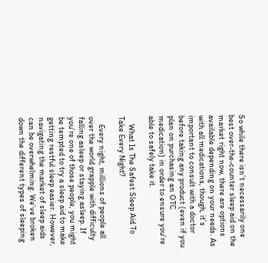So while there isn’t necessarily one best over-the-counter sleep aid on the market right now, there are options available depending on your needs. As with all medications, though, it’s important to consult with a doctor before taking any product (even if you plan on purchasing an OTC medication) in order to ensure you’re able to safely take it.

    What Is The Safest Sleep Aid To Take Every Night?

    Every night, millions of people all over the world grapple with difficulty falling asleep or staying asleep. If you’re one of those people, you might be tempted to try a sleep aid to make getting restful sleep easier. However, navigating the market of sleep aids can be overwhelming. We’ve broken down the different types of sleeping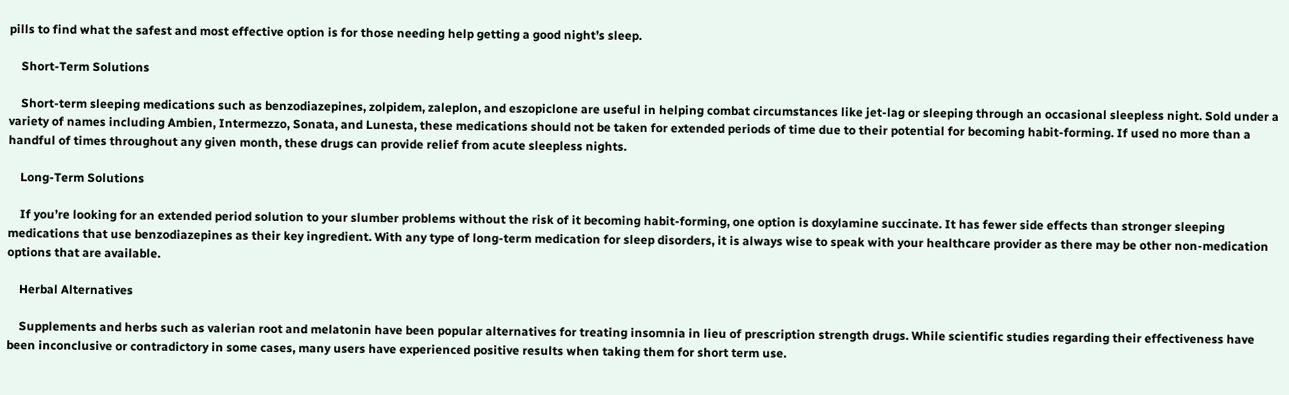pills to find what the safest and most effective option is for those needing help getting a good night’s sleep.

    Short-Term Solutions

    Short-term sleeping medications such as benzodiazepines, zolpidem, zaleplon, and eszopiclone are useful in helping combat circumstances like jet-lag or sleeping through an occasional sleepless night. Sold under a variety of names including Ambien, Intermezzo, Sonata, and Lunesta, these medications should not be taken for extended periods of time due to their potential for becoming habit-forming. If used no more than a handful of times throughout any given month, these drugs can provide relief from acute sleepless nights.

    Long-Term Solutions

    If you’re looking for an extended period solution to your slumber problems without the risk of it becoming habit-forming, one option is doxylamine succinate. It has fewer side effects than stronger sleeping medications that use benzodiazepines as their key ingredient. With any type of long-term medication for sleep disorders, it is always wise to speak with your healthcare provider as there may be other non-medication options that are available.

    Herbal Alternatives

    Supplements and herbs such as valerian root and melatonin have been popular alternatives for treating insomnia in lieu of prescription strength drugs. While scientific studies regarding their effectiveness have been inconclusive or contradictory in some cases, many users have experienced positive results when taking them for short term use.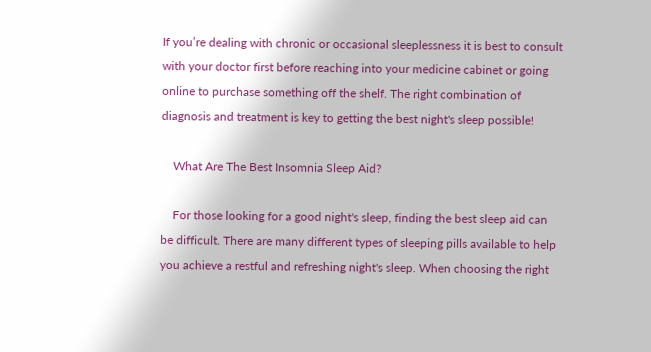If you’re dealing with chronic or occasional sleeplessness it is best to consult with your doctor first before reaching into your medicine cabinet or going online to purchase something off the shelf. The right combination of diagnosis and treatment is key to getting the best night's sleep possible!

    What Are The Best Insomnia Sleep Aid?

    For those looking for a good night's sleep, finding the best sleep aid can be difficult. There are many different types of sleeping pills available to help you achieve a restful and refreshing night's sleep. When choosing the right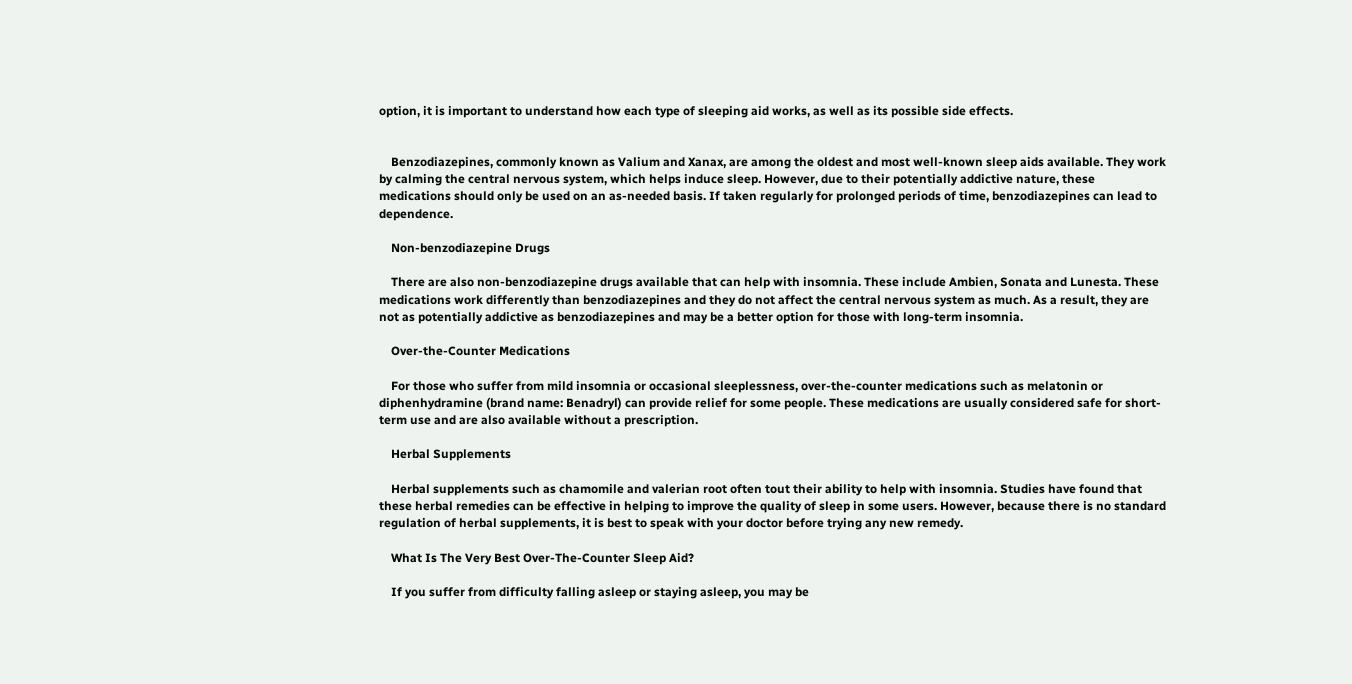option, it is important to understand how each type of sleeping aid works, as well as its possible side effects.


    Benzodiazepines, commonly known as Valium and Xanax, are among the oldest and most well-known sleep aids available. They work by calming the central nervous system, which helps induce sleep. However, due to their potentially addictive nature, these medications should only be used on an as-needed basis. If taken regularly for prolonged periods of time, benzodiazepines can lead to dependence.

    Non-benzodiazepine Drugs

    There are also non-benzodiazepine drugs available that can help with insomnia. These include Ambien, Sonata and Lunesta. These medications work differently than benzodiazepines and they do not affect the central nervous system as much. As a result, they are not as potentially addictive as benzodiazepines and may be a better option for those with long-term insomnia.

    Over-the-Counter Medications

    For those who suffer from mild insomnia or occasional sleeplessness, over-the-counter medications such as melatonin or diphenhydramine (brand name: Benadryl) can provide relief for some people. These medications are usually considered safe for short-term use and are also available without a prescription.

    Herbal Supplements

    Herbal supplements such as chamomile and valerian root often tout their ability to help with insomnia. Studies have found that these herbal remedies can be effective in helping to improve the quality of sleep in some users. However, because there is no standard regulation of herbal supplements, it is best to speak with your doctor before trying any new remedy.

    What Is The Very Best Over-The-Counter Sleep Aid?

    If you suffer from difficulty falling asleep or staying asleep, you may be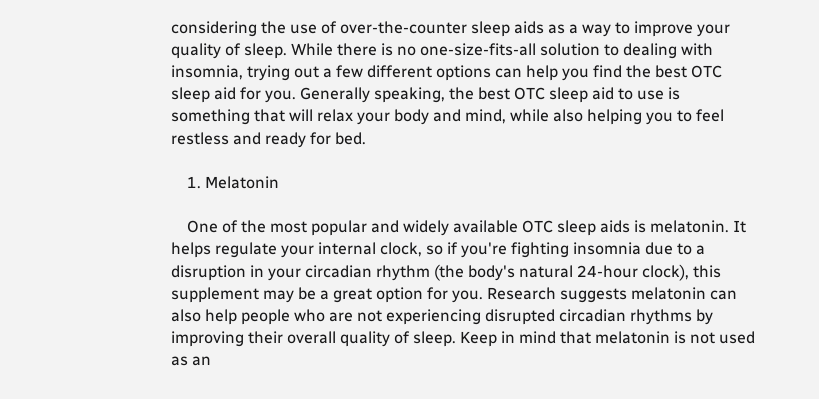considering the use of over-the-counter sleep aids as a way to improve your quality of sleep. While there is no one-size-fits-all solution to dealing with insomnia, trying out a few different options can help you find the best OTC sleep aid for you. Generally speaking, the best OTC sleep aid to use is something that will relax your body and mind, while also helping you to feel restless and ready for bed.

    1. Melatonin

    One of the most popular and widely available OTC sleep aids is melatonin. It helps regulate your internal clock, so if you're fighting insomnia due to a disruption in your circadian rhythm (the body's natural 24-hour clock), this supplement may be a great option for you. Research suggests melatonin can also help people who are not experiencing disrupted circadian rhythms by improving their overall quality of sleep. Keep in mind that melatonin is not used as an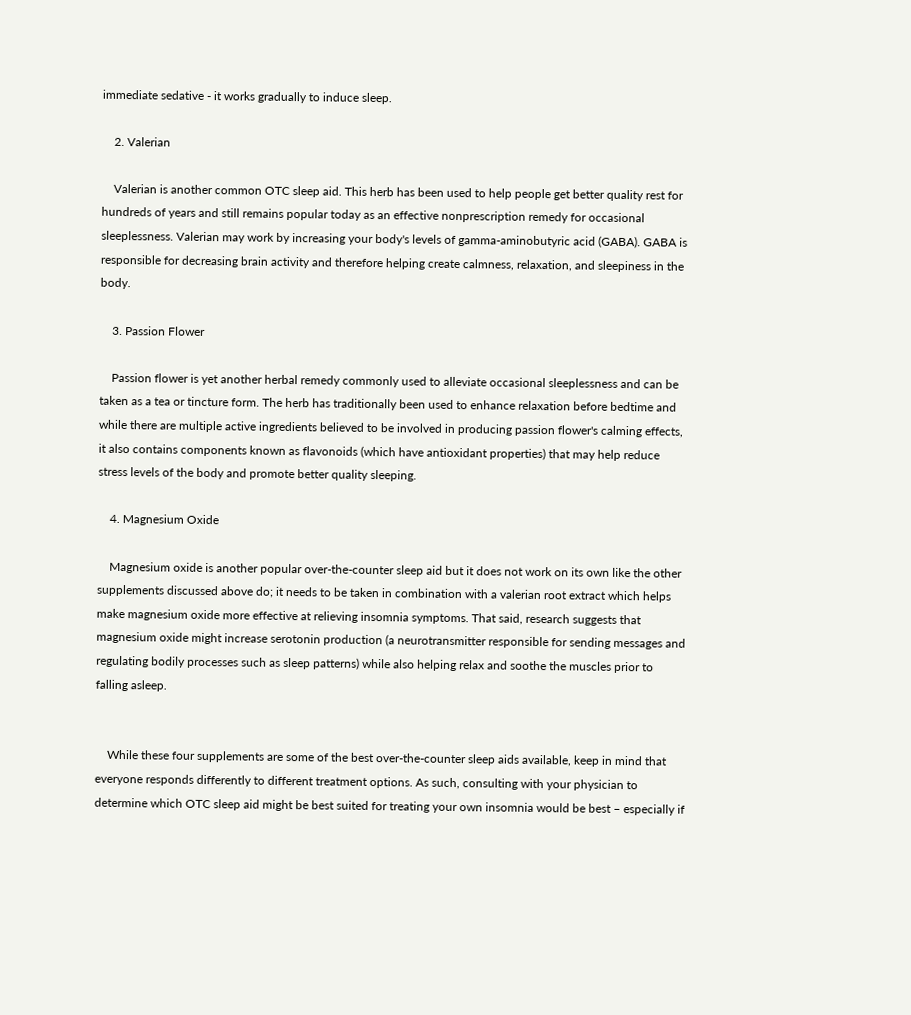immediate sedative - it works gradually to induce sleep.

    2. Valerian

    Valerian is another common OTC sleep aid. This herb has been used to help people get better quality rest for hundreds of years and still remains popular today as an effective nonprescription remedy for occasional sleeplessness. Valerian may work by increasing your body's levels of gamma-aminobutyric acid (GABA). GABA is responsible for decreasing brain activity and therefore helping create calmness, relaxation, and sleepiness in the body.

    3. Passion Flower

    Passion flower is yet another herbal remedy commonly used to alleviate occasional sleeplessness and can be taken as a tea or tincture form. The herb has traditionally been used to enhance relaxation before bedtime and while there are multiple active ingredients believed to be involved in producing passion flower's calming effects, it also contains components known as flavonoids (which have antioxidant properties) that may help reduce stress levels of the body and promote better quality sleeping.

    4. Magnesium Oxide

    Magnesium oxide is another popular over-the-counter sleep aid but it does not work on its own like the other supplements discussed above do; it needs to be taken in combination with a valerian root extract which helps make magnesium oxide more effective at relieving insomnia symptoms. That said, research suggests that magnesium oxide might increase serotonin production (a neurotransmitter responsible for sending messages and regulating bodily processes such as sleep patterns) while also helping relax and soothe the muscles prior to falling asleep.


    While these four supplements are some of the best over-the-counter sleep aids available, keep in mind that everyone responds differently to different treatment options. As such, consulting with your physician to determine which OTC sleep aid might be best suited for treating your own insomnia would be best – especially if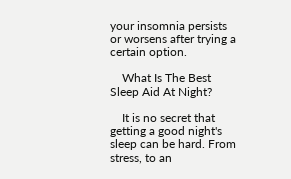your insomnia persists or worsens after trying a certain option.

    What Is The Best Sleep Aid At Night?

    It is no secret that getting a good night's sleep can be hard. From stress, to an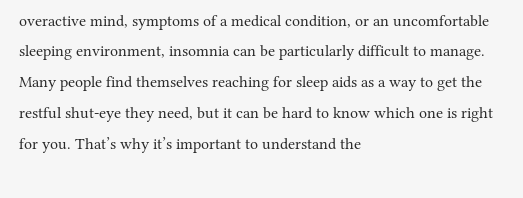overactive mind, symptoms of a medical condition, or an uncomfortable sleeping environment, insomnia can be particularly difficult to manage. Many people find themselves reaching for sleep aids as a way to get the restful shut-eye they need, but it can be hard to know which one is right for you. That’s why it’s important to understand the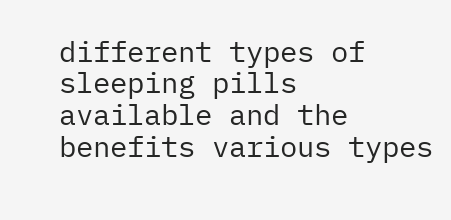different types of sleeping pills available and the benefits various types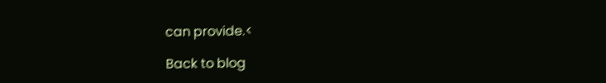can provide.<

Back to blog